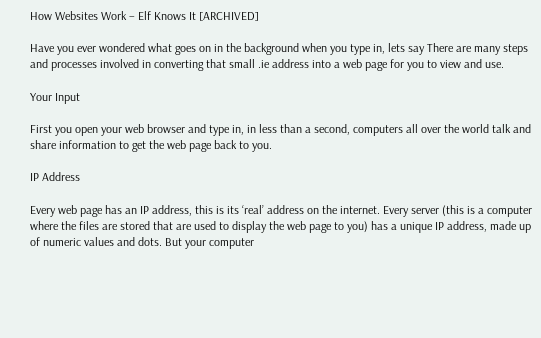How Websites Work – Elf Knows It [ARCHIVED]

Have you ever wondered what goes on in the background when you type in, lets say There are many steps and processes involved in converting that small .ie address into a web page for you to view and use.

Your Input

First you open your web browser and type in, in less than a second, computers all over the world talk and share information to get the web page back to you.

IP Address

Every web page has an IP address, this is its ‘real’ address on the internet. Every server (this is a computer where the files are stored that are used to display the web page to you) has a unique IP address, made up of numeric values and dots. But your computer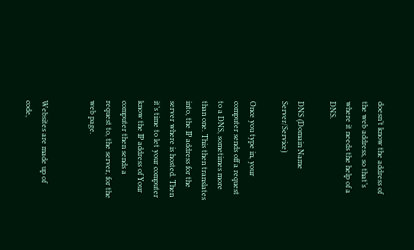doesn’t know the address of the web address, so that’s where it needs the help of a  DNS.

DNS (Domain Name Server/Service)

Once you type in, your computer sends off a request to a DNS, sometimes more than one. This then translates into, the IP address for the server where is hosted. Then it’s time to let your computer know the IP address of Your computer then sends a request to, the server, for the web page.


Websites are made up of code,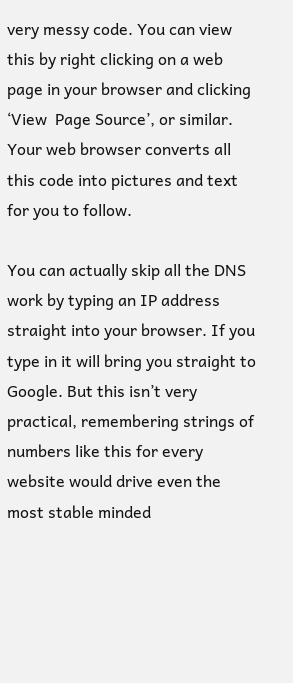very messy code. You can view this by right clicking on a web page in your browser and clicking ‘View  Page Source’, or similar.  Your web browser converts all this code into pictures and text for you to follow.

You can actually skip all the DNS work by typing an IP address straight into your browser. If you type in it will bring you straight to Google. But this isn’t very practical, remembering strings of numbers like this for every website would drive even the most stable minded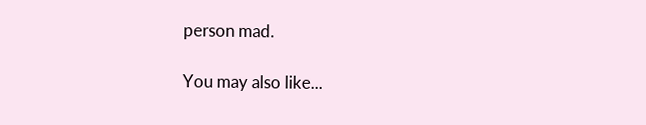person mad.

You may also like...